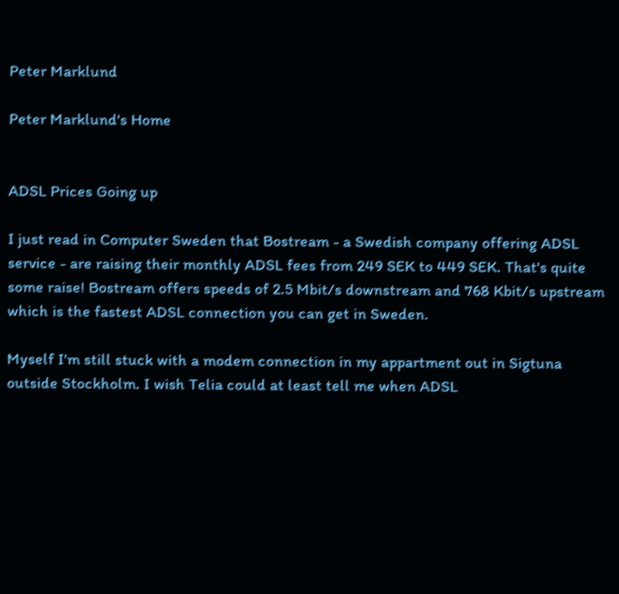Peter Marklund

Peter Marklund's Home


ADSL Prices Going up

I just read in Computer Sweden that Bostream - a Swedish company offering ADSL service - are raising their monthly ADSL fees from 249 SEK to 449 SEK. That's quite some raise! Bostream offers speeds of 2.5 Mbit/s downstream and 768 Kbit/s upstream which is the fastest ADSL connection you can get in Sweden.

Myself I'm still stuck with a modem connection in my appartment out in Sigtuna outside Stockholm. I wish Telia could at least tell me when ADSL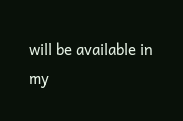will be available in my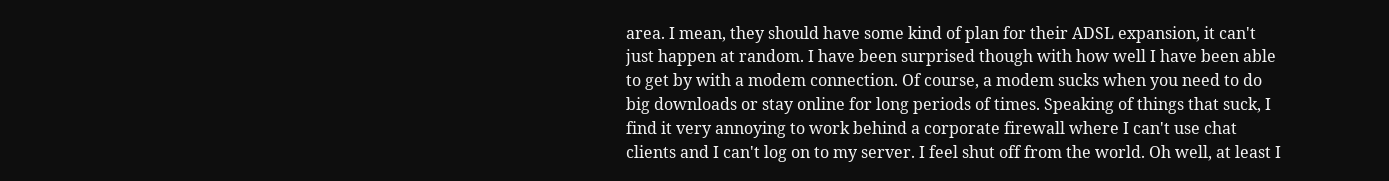area. I mean, they should have some kind of plan for their ADSL expansion, it can't just happen at random. I have been surprised though with how well I have been able to get by with a modem connection. Of course, a modem sucks when you need to do big downloads or stay online for long periods of times. Speaking of things that suck, I find it very annoying to work behind a corporate firewall where I can't use chat clients and I can't log on to my server. I feel shut off from the world. Oh well, at least I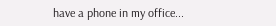have a phone in my office...